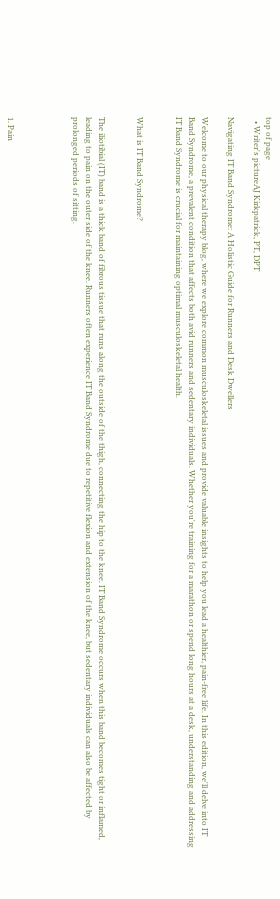top of page
  • Writer's pictureAJ Kirkpatrick, PT, DPT

Navigating IT Band Syndrome: A Holistic Guide for Runners and Desk Dwellers

Welcome to our physical therapy blog, where we explore common musculoskeletal issues and provide valuable insights to help you lead a healthier, pain-free life. In this edition, we'll delve into IT Band Syndrome, a prevalent condition that affects both avid runners and sedentary individuals. Whether you're training for a marathon or spend long hours at a desk, understanding and addressing IT Band Syndrome is crucial for maintaining optimal musculoskeletal health.


What is IT Band Syndrome?


The iliotibial (IT) band is a thick band of fibrous tissue that runs along the outside of the thigh, connecting the hip to the knee. IT Band Syndrome occurs when this band becomes tight or inflamed, leading to pain on the outer side of the knee. Runners often experience IT Band Syndrome due to repetitive flexion and extension of the knee, but sedentary individuals can also be affected by prolonged periods of sitting.




1. Pain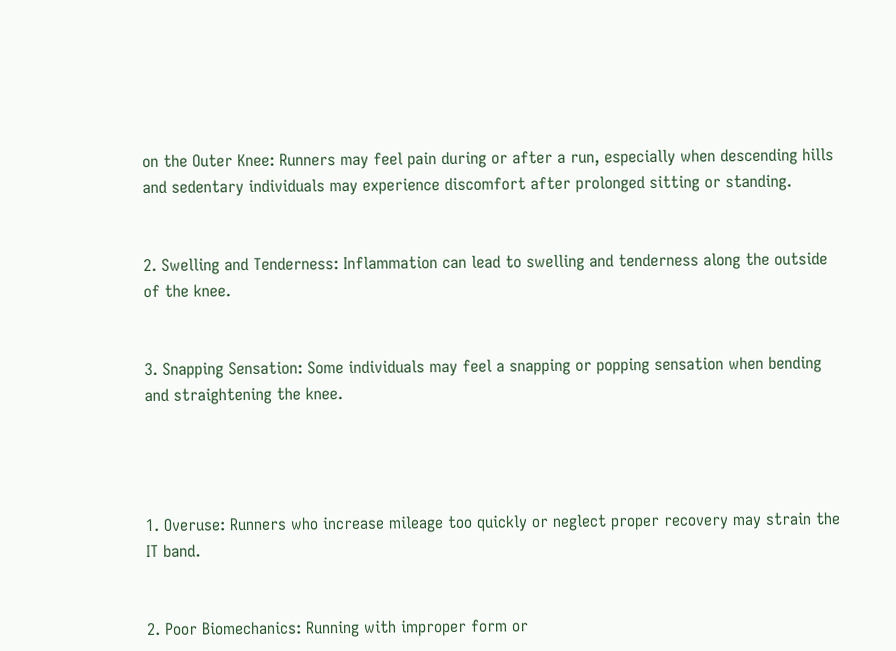on the Outer Knee: Runners may feel pain during or after a run, especially when descending hills and sedentary individuals may experience discomfort after prolonged sitting or standing.


2. Swelling and Tenderness: Inflammation can lead to swelling and tenderness along the outside of the knee.


3. Snapping Sensation: Some individuals may feel a snapping or popping sensation when bending and straightening the knee.




1. Overuse: Runners who increase mileage too quickly or neglect proper recovery may strain the IT band.


2. Poor Biomechanics: Running with improper form or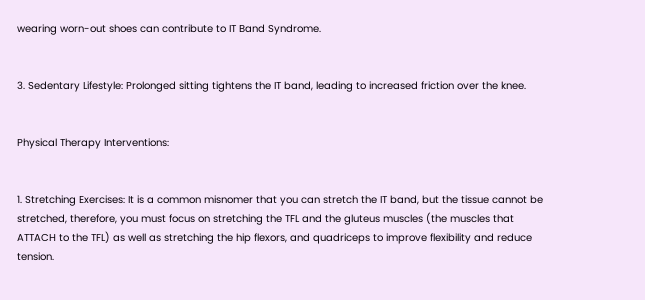wearing worn-out shoes can contribute to IT Band Syndrome.


3. Sedentary Lifestyle: Prolonged sitting tightens the IT band, leading to increased friction over the knee.


Physical Therapy Interventions:


1. Stretching Exercises: It is a common misnomer that you can stretch the IT band, but the tissue cannot be stretched, therefore, you must focus on stretching the TFL and the gluteus muscles (the muscles that ATTACH to the TFL) as well as stretching the hip flexors, and quadriceps to improve flexibility and reduce tension.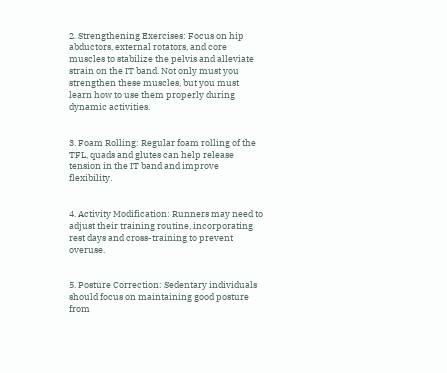2. Strengthening Exercises: Focus on hip abductors, external rotators, and core muscles to stabilize the pelvis and alleviate strain on the IT band. Not only must you strengthen these muscles, but you must learn how to use them properly during dynamic activities.


3. Foam Rolling: Regular foam rolling of the TFL, quads and glutes can help release tension in the IT band and improve flexibility.


4. Activity Modification: Runners may need to adjust their training routine, incorporating rest days and cross-training to prevent overuse.


5. Posture Correction: Sedentary individuals should focus on maintaining good posture from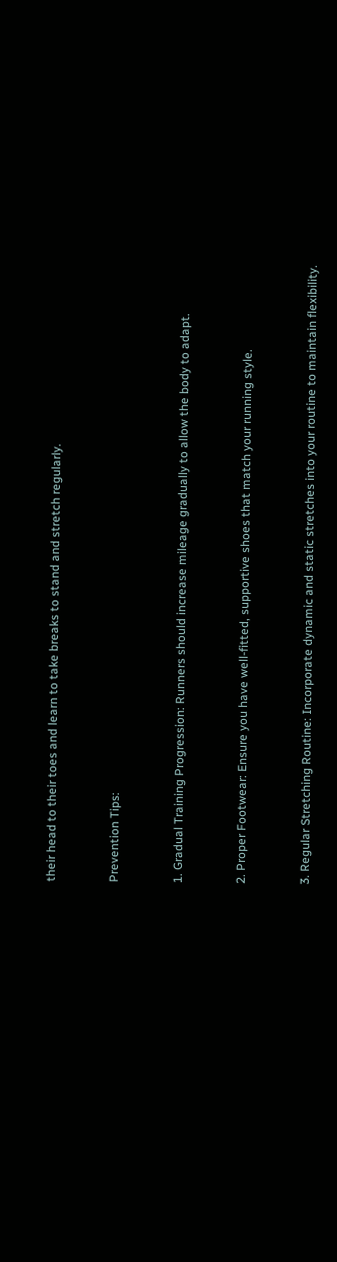their head to their toes and learn to take breaks to stand and stretch regularly.


Prevention Tips:


1. Gradual Training Progression: Runners should increase mileage gradually to allow the body to adapt.


2. Proper Footwear: Ensure you have well-fitted, supportive shoes that match your running style.


3. Regular Stretching Routine: Incorporate dynamic and static stretches into your routine to maintain flexibility.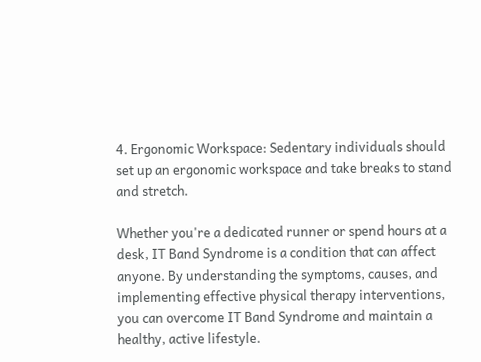4. Ergonomic Workspace: Sedentary individuals should set up an ergonomic workspace and take breaks to stand and stretch.

Whether you're a dedicated runner or spend hours at a desk, IT Band Syndrome is a condition that can affect anyone. By understanding the symptoms, causes, and implementing effective physical therapy interventions, you can overcome IT Band Syndrome and maintain a healthy, active lifestyle.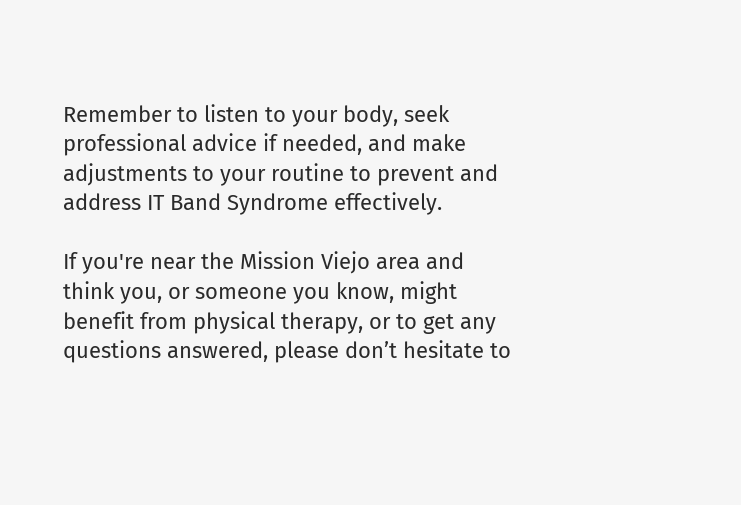Remember to listen to your body, seek professional advice if needed, and make adjustments to your routine to prevent and address IT Band Syndrome effectively.

If you're near the Mission Viejo area and think you, or someone you know, might benefit from physical therapy, or to get any questions answered, please don’t hesitate to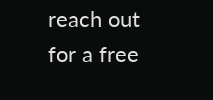reach out for a free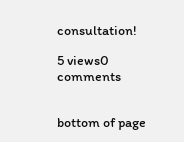consultation!

5 views0 comments


bottom of page